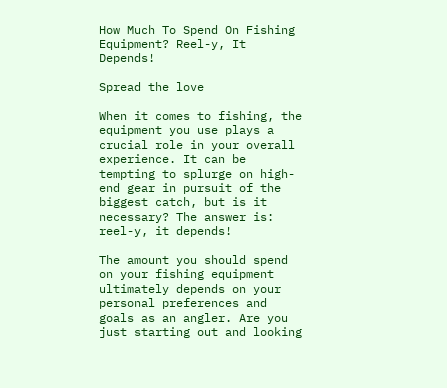How Much To Spend On Fishing Equipment? Reel-y, It Depends!

Spread the love

When it comes to fishing, the equipment you use plays a crucial role in your overall experience. It can be tempting to splurge on high-end gear in pursuit of the biggest catch, but is it necessary? The answer is: reel-y, it depends!

The amount you should spend on your fishing equipment ultimately depends on your personal preferences and goals as an angler. Are you just starting out and looking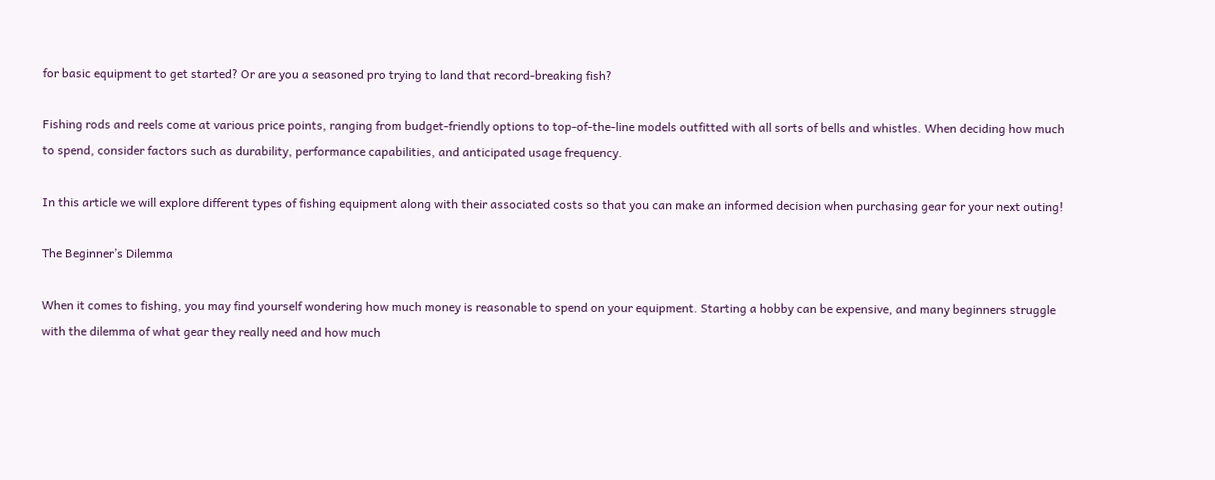for basic equipment to get started? Or are you a seasoned pro trying to land that record-breaking fish?

Fishing rods and reels come at various price points, ranging from budget-friendly options to top-of-the-line models outfitted with all sorts of bells and whistles. When deciding how much to spend, consider factors such as durability, performance capabilities, and anticipated usage frequency.

In this article we will explore different types of fishing equipment along with their associated costs so that you can make an informed decision when purchasing gear for your next outing!

The Beginner’s Dilemma

When it comes to fishing, you may find yourself wondering how much money is reasonable to spend on your equipment. Starting a hobby can be expensive, and many beginners struggle with the dilemma of what gear they really need and how much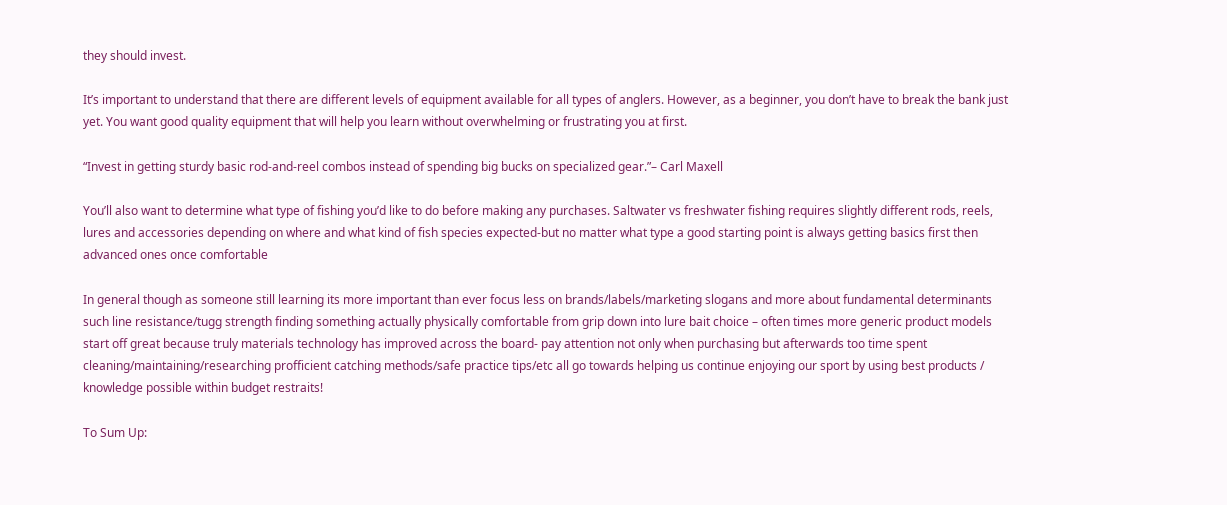they should invest.

It’s important to understand that there are different levels of equipment available for all types of anglers. However, as a beginner, you don’t have to break the bank just yet. You want good quality equipment that will help you learn without overwhelming or frustrating you at first.

“Invest in getting sturdy basic rod-and-reel combos instead of spending big bucks on specialized gear.”– Carl Maxell

You’ll also want to determine what type of fishing you’d like to do before making any purchases. Saltwater vs freshwater fishing requires slightly different rods, reels, lures and accessories depending on where and what kind of fish species expected-but no matter what type a good starting point is always getting basics first then advanced ones once comfortable

In general though as someone still learning its more important than ever focus less on brands/labels/marketing slogans and more about fundamental determinants such line resistance/tugg strength finding something actually physically comfortable from grip down into lure bait choice – often times more generic product models start off great because truly materials technology has improved across the board- pay attention not only when purchasing but afterwards too time spent cleaning/maintaining/researching profficient catching methods/safe practice tips/etc all go towards helping us continue enjoying our sport by using best products / knowledge possible within budget restraits!

To Sum Up: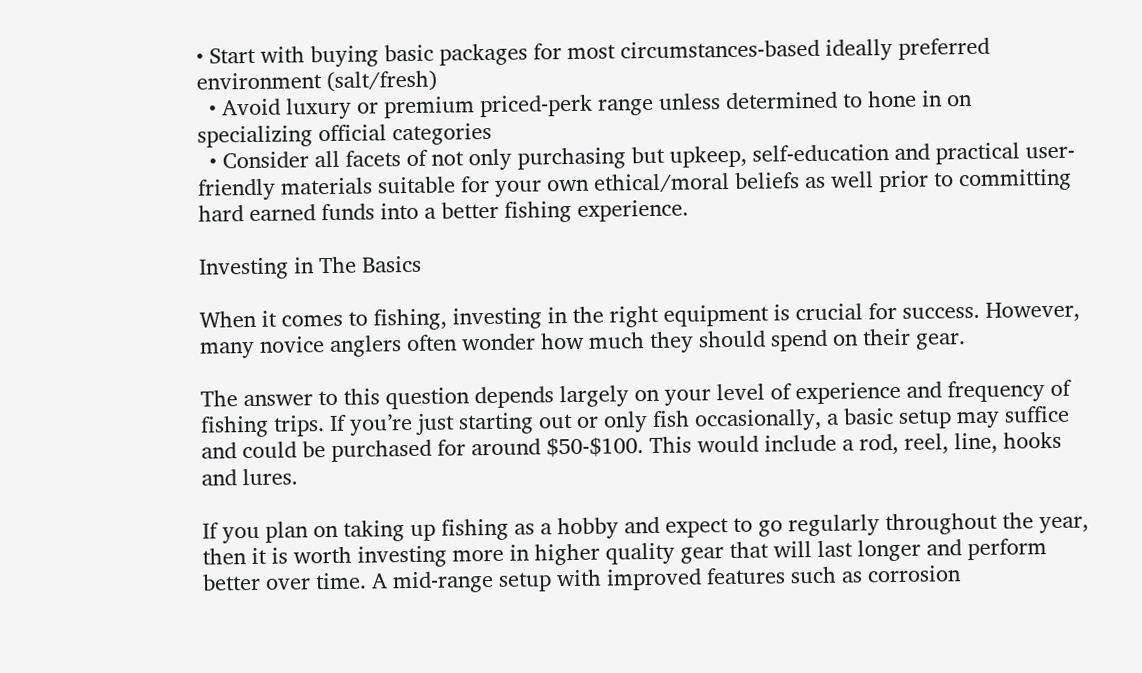• Start with buying basic packages for most circumstances-based ideally preferred environment (salt/fresh)
  • Avoid luxury or premium priced-perk range unless determined to hone in on specializing official categories
  • Consider all facets of not only purchasing but upkeep, self-education and practical user-friendly materials suitable for your own ethical/moral beliefs as well prior to committing hard earned funds into a better fishing experience.

Investing in The Basics

When it comes to fishing, investing in the right equipment is crucial for success. However, many novice anglers often wonder how much they should spend on their gear.

The answer to this question depends largely on your level of experience and frequency of fishing trips. If you’re just starting out or only fish occasionally, a basic setup may suffice and could be purchased for around $50-$100. This would include a rod, reel, line, hooks and lures.

If you plan on taking up fishing as a hobby and expect to go regularly throughout the year, then it is worth investing more in higher quality gear that will last longer and perform better over time. A mid-range setup with improved features such as corrosion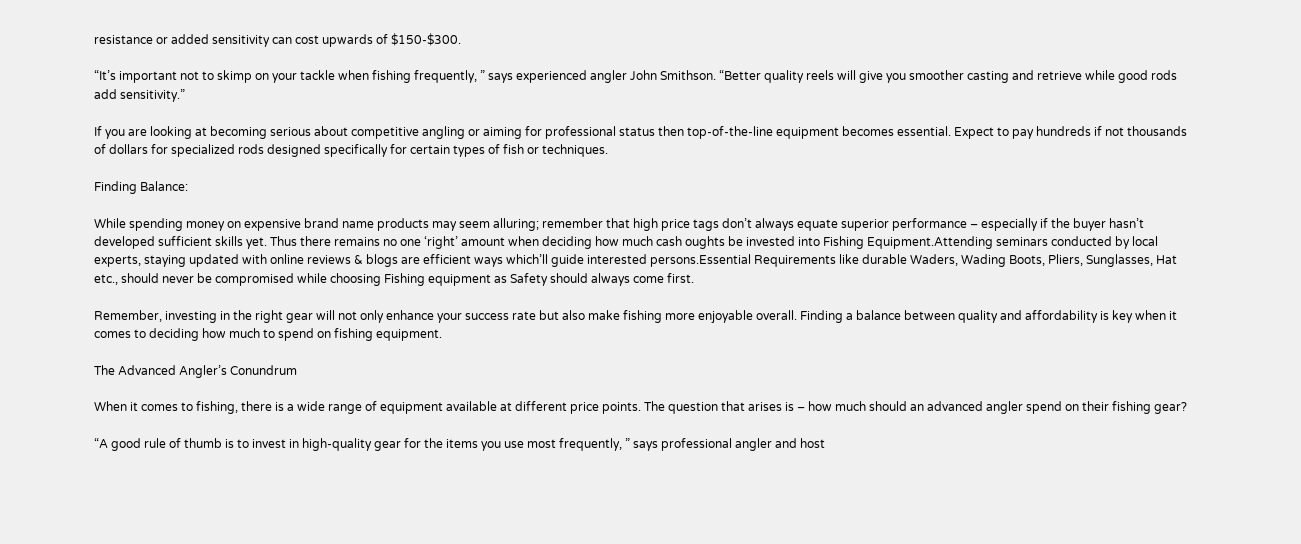resistance or added sensitivity can cost upwards of $150-$300.

“It’s important not to skimp on your tackle when fishing frequently, ” says experienced angler John Smithson. “Better quality reels will give you smoother casting and retrieve while good rods add sensitivity.”

If you are looking at becoming serious about competitive angling or aiming for professional status then top-of-the-line equipment becomes essential. Expect to pay hundreds if not thousands of dollars for specialized rods designed specifically for certain types of fish or techniques.

Finding Balance:

While spending money on expensive brand name products may seem alluring; remember that high price tags don’t always equate superior performance – especially if the buyer hasn’t developed sufficient skills yet. Thus there remains no one ‘right’ amount when deciding how much cash oughts be invested into Fishing Equipment.Attending seminars conducted by local experts, staying updated with online reviews & blogs are efficient ways which’ll guide interested persons.Essential Requirements like durable Waders, Wading Boots, Pliers, Sunglasses, Hat etc., should never be compromised while choosing Fishing equipment as Safety should always come first.

Remember, investing in the right gear will not only enhance your success rate but also make fishing more enjoyable overall. Finding a balance between quality and affordability is key when it comes to deciding how much to spend on fishing equipment.

The Advanced Angler’s Conundrum

When it comes to fishing, there is a wide range of equipment available at different price points. The question that arises is – how much should an advanced angler spend on their fishing gear?

“A good rule of thumb is to invest in high-quality gear for the items you use most frequently, ” says professional angler and host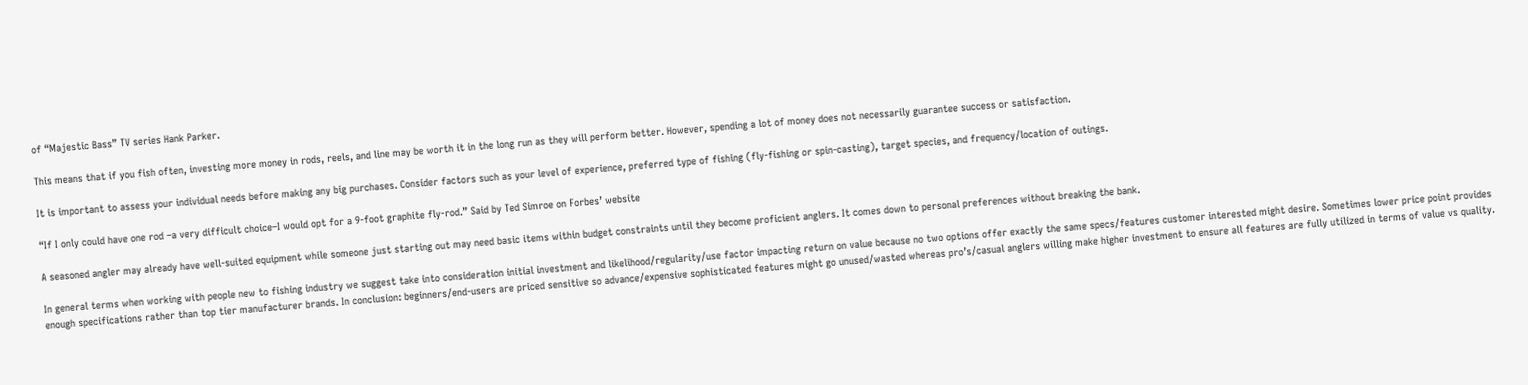of “Majestic Bass” TV series Hank Parker.

This means that if you fish often, investing more money in rods, reels, and line may be worth it in the long run as they will perform better. However, spending a lot of money does not necessarily guarantee success or satisfaction.

It is important to assess your individual needs before making any big purchases. Consider factors such as your level of experience, preferred type of fishing (fly-fishing or spin-casting), target species, and frequency/location of outings.

“If I only could have one rod –a very difficult choice–I would opt for a 9-foot graphite fly-rod.” Said by Ted Simroe on Forbes’ website

A seasoned angler may already have well-suited equipment while someone just starting out may need basic items within budget constraints until they become proficient anglers. It comes down to personal preferences without breaking the bank.

In general terms when working with people new to fishing industry we suggest take into consideration initial investment and likelihood/regularity/use factor impacting return on value because no two options offer exactly the same specs/features customer interested might desire. Sometimes lower price point provides enough specifications rather than top tier manufacturer brands. In conclusion: beginners/end-users are priced sensitive so advance/expensive sophisticated features might go unused/wasted whereas pro’s/casual anglers willing make higher investment to ensure all features are fully utilized in terms of value vs quality.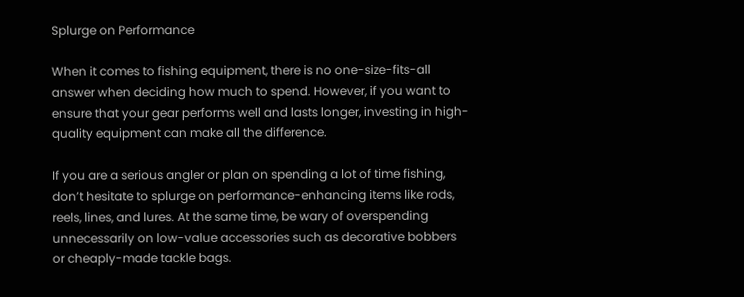Splurge on Performance

When it comes to fishing equipment, there is no one-size-fits-all answer when deciding how much to spend. However, if you want to ensure that your gear performs well and lasts longer, investing in high-quality equipment can make all the difference.

If you are a serious angler or plan on spending a lot of time fishing, don’t hesitate to splurge on performance-enhancing items like rods, reels, lines, and lures. At the same time, be wary of overspending unnecessarily on low-value accessories such as decorative bobbers or cheaply-made tackle bags.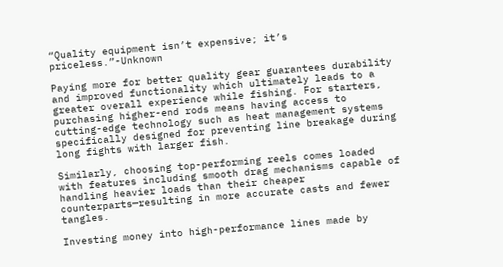“Quality equipment isn’t expensive; it’s priceless.”-Unknown

Paying more for better quality gear guarantees durability and improved functionality which ultimately leads to a greater overall experience while fishing. For starters, purchasing higher-end rods means having access to cutting-edge technology such as heat management systems specifically designed for preventing line breakage during long fights with larger fish.

Similarly, choosing top-performing reels comes loaded with features including smooth drag mechanisms capable of handling heavier loads than their cheaper counterparts—resulting in more accurate casts and fewer tangles.

Investing money into high-performance lines made by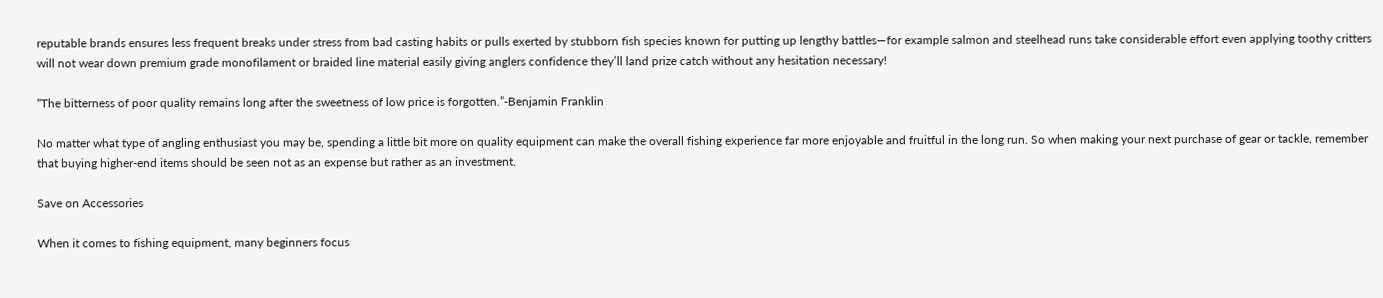reputable brands ensures less frequent breaks under stress from bad casting habits or pulls exerted by stubborn fish species known for putting up lengthy battles—for example salmon and steelhead runs take considerable effort even applying toothy critters will not wear down premium grade monofilament or braided line material easily giving anglers confidence they’ll land prize catch without any hesitation necessary!

“The bitterness of poor quality remains long after the sweetness of low price is forgotten.”-Benjamin Franklin

No matter what type of angling enthusiast you may be, spending a little bit more on quality equipment can make the overall fishing experience far more enjoyable and fruitful in the long run. So when making your next purchase of gear or tackle, remember that buying higher-end items should be seen not as an expense but rather as an investment.

Save on Accessories

When it comes to fishing equipment, many beginners focus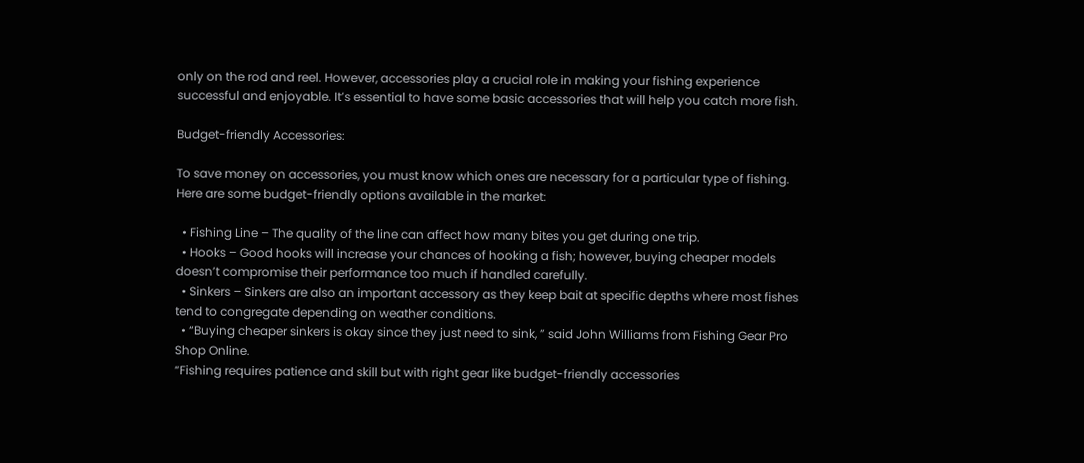only on the rod and reel. However, accessories play a crucial role in making your fishing experience successful and enjoyable. It’s essential to have some basic accessories that will help you catch more fish.

Budget-friendly Accessories:

To save money on accessories, you must know which ones are necessary for a particular type of fishing. Here are some budget-friendly options available in the market:

  • Fishing Line – The quality of the line can affect how many bites you get during one trip.
  • Hooks – Good hooks will increase your chances of hooking a fish; however, buying cheaper models doesn’t compromise their performance too much if handled carefully.
  • Sinkers – Sinkers are also an important accessory as they keep bait at specific depths where most fishes tend to congregate depending on weather conditions.
  • “Buying cheaper sinkers is okay since they just need to sink, ” said John Williams from Fishing Gear Pro Shop Online.
“Fishing requires patience and skill but with right gear like budget-friendly accessories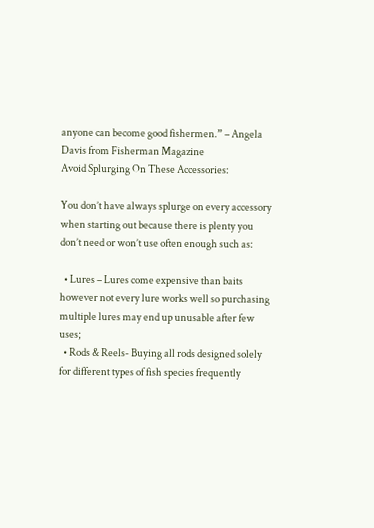anyone can become good fishermen.” – Angela Davis from Fisherman Magazine
Avoid Splurging On These Accessories:

You don’t have always splurge on every accessory when starting out because there is plenty you don’t need or won’t use often enough such as:

  • Lures – Lures come expensive than baits however not every lure works well so purchasing multiple lures may end up unusable after few uses;
  • Rods & Reels- Buying all rods designed solely for different types of fish species frequently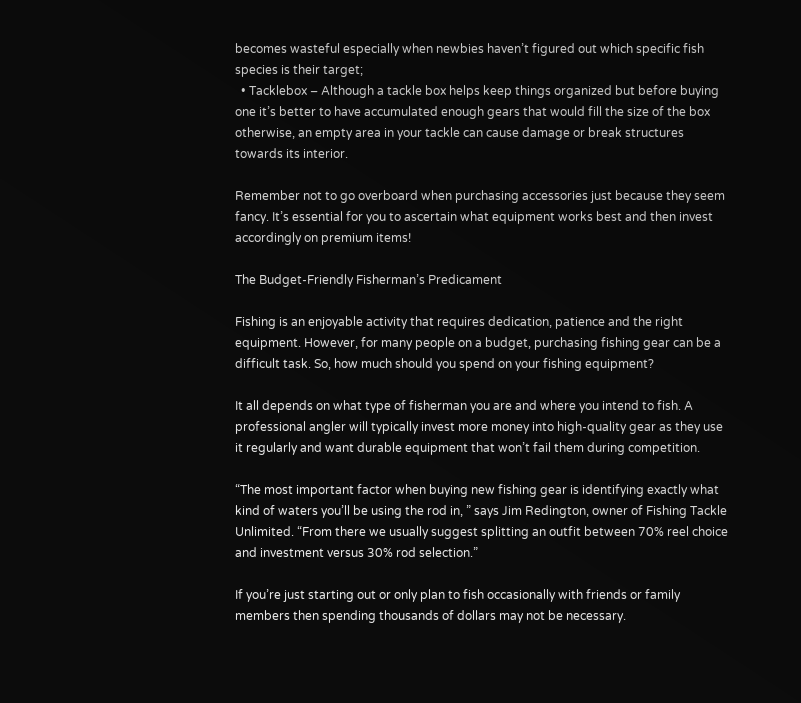becomes wasteful especially when newbies haven’t figured out which specific fish species is their target;
  • Tacklebox – Although a tackle box helps keep things organized but before buying one it’s better to have accumulated enough gears that would fill the size of the box otherwise, an empty area in your tackle can cause damage or break structures towards its interior.

Remember not to go overboard when purchasing accessories just because they seem fancy. It’s essential for you to ascertain what equipment works best and then invest accordingly on premium items!

The Budget-Friendly Fisherman’s Predicament

Fishing is an enjoyable activity that requires dedication, patience and the right equipment. However, for many people on a budget, purchasing fishing gear can be a difficult task. So, how much should you spend on your fishing equipment?

It all depends on what type of fisherman you are and where you intend to fish. A professional angler will typically invest more money into high-quality gear as they use it regularly and want durable equipment that won’t fail them during competition.

“The most important factor when buying new fishing gear is identifying exactly what kind of waters you’ll be using the rod in, ” says Jim Redington, owner of Fishing Tackle Unlimited. “From there we usually suggest splitting an outfit between 70% reel choice and investment versus 30% rod selection.”

If you’re just starting out or only plan to fish occasionally with friends or family members then spending thousands of dollars may not be necessary.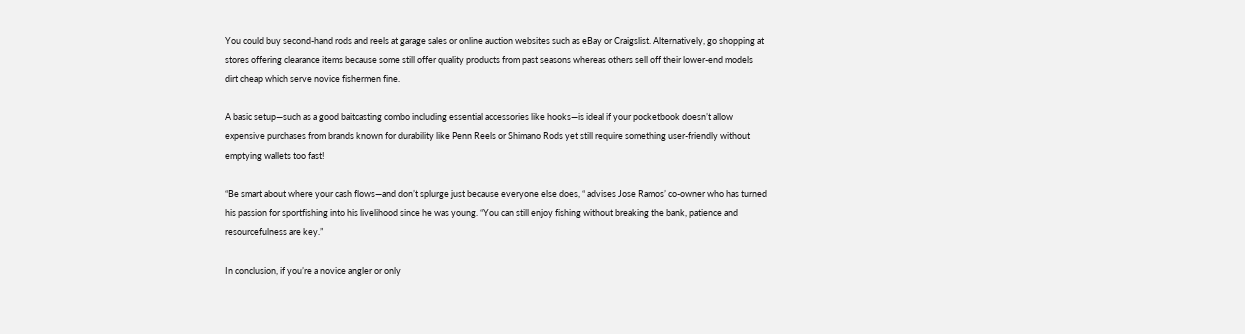You could buy second-hand rods and reels at garage sales or online auction websites such as eBay or Craigslist. Alternatively, go shopping at stores offering clearance items because some still offer quality products from past seasons whereas others sell off their lower-end models dirt cheap which serve novice fishermen fine.

A basic setup—such as a good baitcasting combo including essential accessories like hooks—is ideal if your pocketbook doesn’t allow expensive purchases from brands known for durability like Penn Reels or Shimano Rods yet still require something user-friendly without emptying wallets too fast!

“Be smart about where your cash flows—and don’t splurge just because everyone else does, “ advises Jose Ramos’ co-owner who has turned his passion for sportfishing into his livelihood since he was young. “You can still enjoy fishing without breaking the bank, patience and resourcefulness are key.”

In conclusion, if you’re a novice angler or only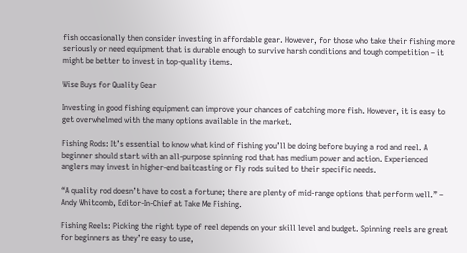fish occasionally then consider investing in affordable gear. However, for those who take their fishing more seriously or need equipment that is durable enough to survive harsh conditions and tough competition – it might be better to invest in top-quality items.

Wise Buys for Quality Gear

Investing in good fishing equipment can improve your chances of catching more fish. However, it is easy to get overwhelmed with the many options available in the market.

Fishing Rods: It’s essential to know what kind of fishing you’ll be doing before buying a rod and reel. A beginner should start with an all-purpose spinning rod that has medium power and action. Experienced anglers may invest in higher-end baitcasting or fly rods suited to their specific needs.

“A quality rod doesn’t have to cost a fortune; there are plenty of mid-range options that perform well.” – Andy Whitcomb, Editor-In-Chief at Take Me Fishing.

Fishing Reels: Picking the right type of reel depends on your skill level and budget. Spinning reels are great for beginners as they’re easy to use,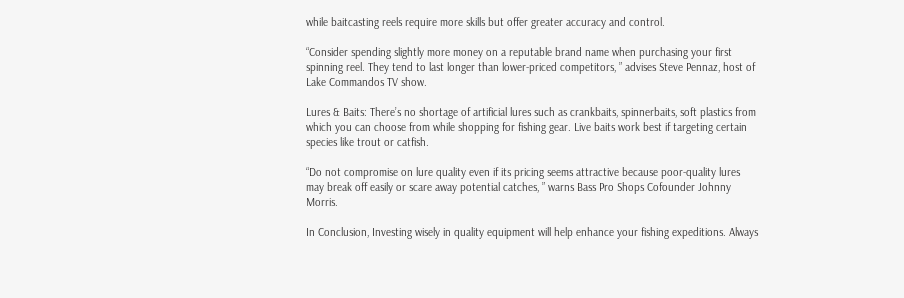while baitcasting reels require more skills but offer greater accuracy and control.

“Consider spending slightly more money on a reputable brand name when purchasing your first spinning reel. They tend to last longer than lower-priced competitors, ” advises Steve Pennaz, host of Lake Commandos TV show.

Lures & Baits: There’s no shortage of artificial lures such as crankbaits, spinnerbaits, soft plastics from which you can choose from while shopping for fishing gear. Live baits work best if targeting certain species like trout or catfish.

“Do not compromise on lure quality even if its pricing seems attractive because poor-quality lures may break off easily or scare away potential catches, ” warns Bass Pro Shops Cofounder Johnny Morris.

In Conclusion, Investing wisely in quality equipment will help enhance your fishing expeditions. Always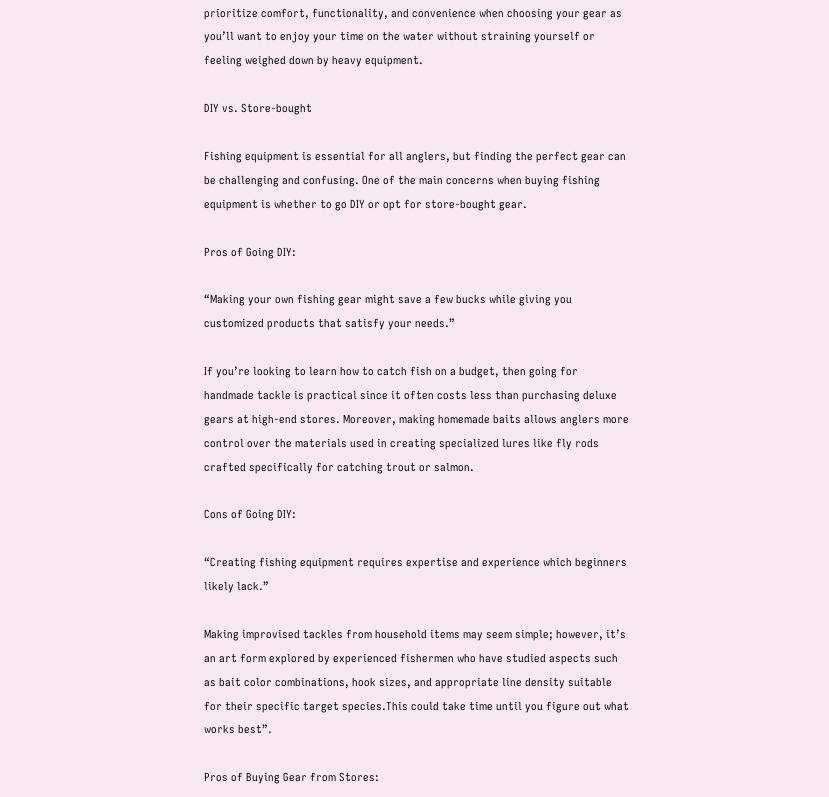prioritize comfort, functionality, and convenience when choosing your gear as you’ll want to enjoy your time on the water without straining yourself or feeling weighed down by heavy equipment.

DIY vs. Store-bought

Fishing equipment is essential for all anglers, but finding the perfect gear can be challenging and confusing. One of the main concerns when buying fishing equipment is whether to go DIY or opt for store-bought gear.

Pros of Going DIY:

“Making your own fishing gear might save a few bucks while giving you customized products that satisfy your needs.”

If you’re looking to learn how to catch fish on a budget, then going for handmade tackle is practical since it often costs less than purchasing deluxe gears at high-end stores. Moreover, making homemade baits allows anglers more control over the materials used in creating specialized lures like fly rods crafted specifically for catching trout or salmon.

Cons of Going DIY:

“Creating fishing equipment requires expertise and experience which beginners likely lack.”

Making improvised tackles from household items may seem simple; however, it’s an art form explored by experienced fishermen who have studied aspects such as bait color combinations, hook sizes, and appropriate line density suitable for their specific target species.This could take time until you figure out what works best”.

Pros of Buying Gear from Stores: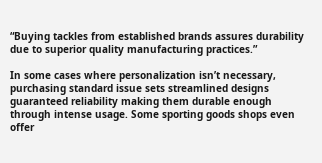“Buying tackles from established brands assures durability due to superior quality manufacturing practices.”

In some cases where personalization isn’t necessary, purchasing standard issue sets streamlined designs guaranteed reliability making them durable enough through intense usage. Some sporting goods shops even offer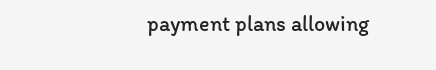payment plans allowing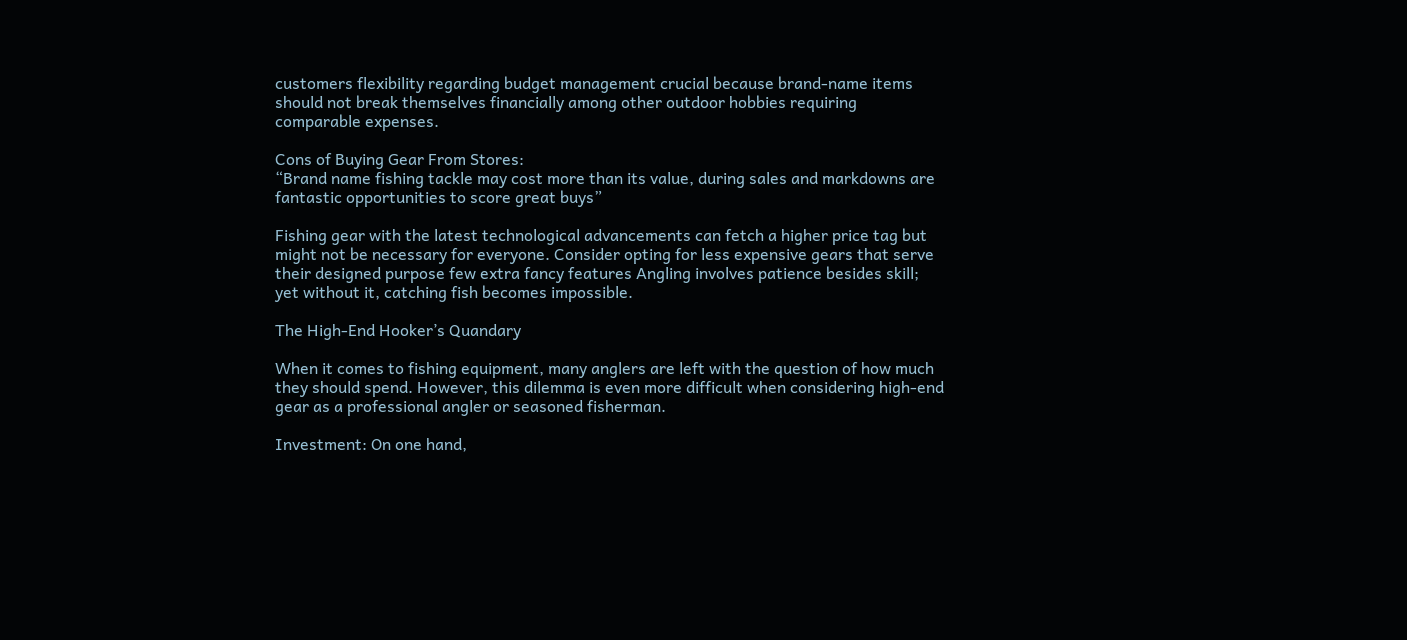customers flexibility regarding budget management crucial because brand-name items should not break themselves financially among other outdoor hobbies requiring comparable expenses.

Cons of Buying Gear From Stores:
“Brand name fishing tackle may cost more than its value, during sales and markdowns are fantastic opportunities to score great buys”

Fishing gear with the latest technological advancements can fetch a higher price tag but might not be necessary for everyone. Consider opting for less expensive gears that serve their designed purpose few extra fancy features Angling involves patience besides skill; yet without it, catching fish becomes impossible.

The High-End Hooker’s Quandary

When it comes to fishing equipment, many anglers are left with the question of how much they should spend. However, this dilemma is even more difficult when considering high-end gear as a professional angler or seasoned fisherman.

Investment: On one hand,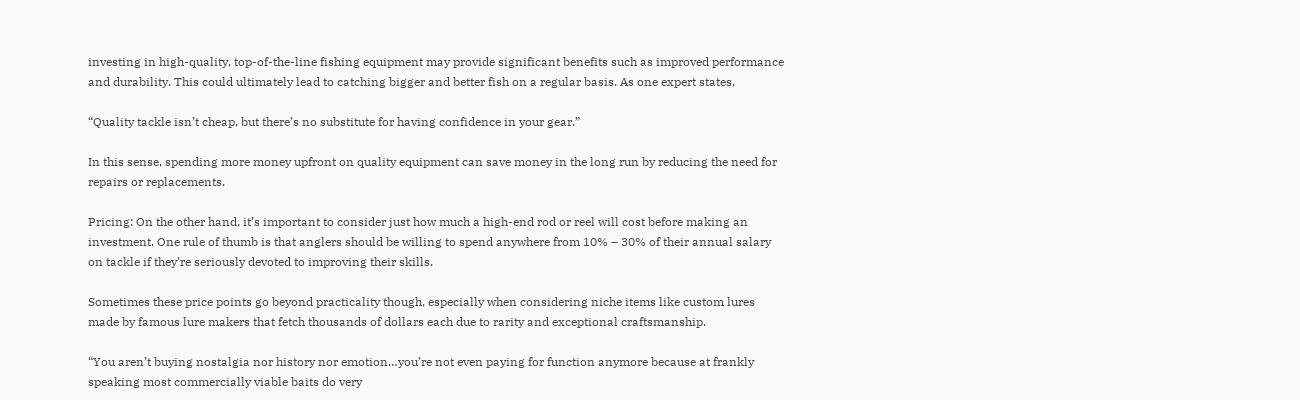investing in high-quality, top-of-the-line fishing equipment may provide significant benefits such as improved performance and durability. This could ultimately lead to catching bigger and better fish on a regular basis. As one expert states,

“Quality tackle isn’t cheap, but there’s no substitute for having confidence in your gear.”

In this sense, spending more money upfront on quality equipment can save money in the long run by reducing the need for repairs or replacements.

Pricing: On the other hand, it’s important to consider just how much a high-end rod or reel will cost before making an investment. One rule of thumb is that anglers should be willing to spend anywhere from 10% – 30% of their annual salary on tackle if they’re seriously devoted to improving their skills.

Sometimes these price points go beyond practicality though, especially when considering niche items like custom lures made by famous lure makers that fetch thousands of dollars each due to rarity and exceptional craftsmanship.

“You aren’t buying nostalgia nor history nor emotion…you’re not even paying for function anymore because at frankly speaking most commercially viable baits do very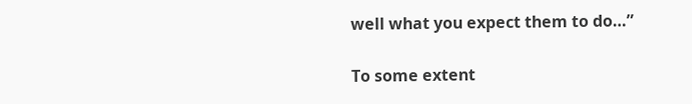well what you expect them to do…”

To some extent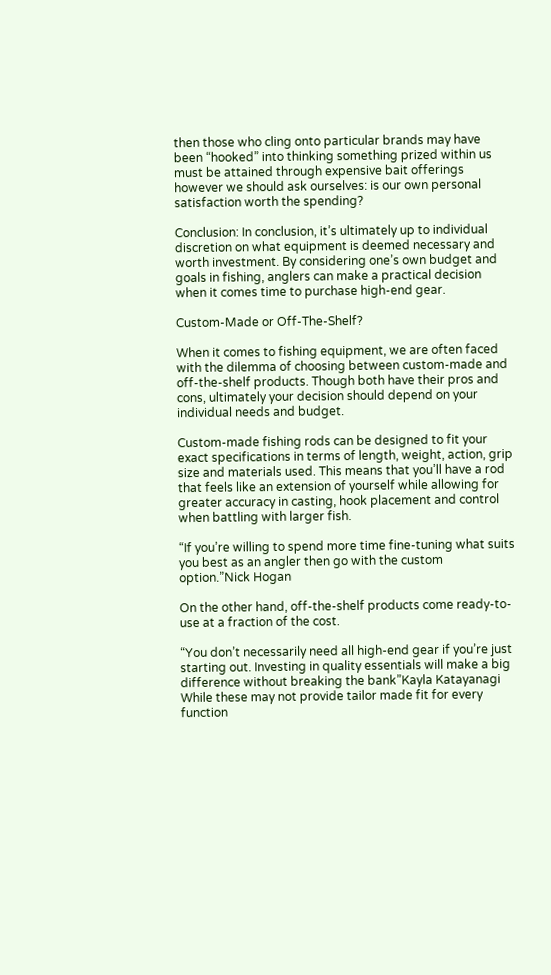then those who cling onto particular brands may have been “hooked” into thinking something prized within us must be attained through expensive bait offerings however we should ask ourselves: is our own personal satisfaction worth the spending?

Conclusion: In conclusion, it’s ultimately up to individual discretion on what equipment is deemed necessary and worth investment. By considering one’s own budget and goals in fishing, anglers can make a practical decision when it comes time to purchase high-end gear.

Custom-Made or Off-The-Shelf?

When it comes to fishing equipment, we are often faced with the dilemma of choosing between custom-made and off-the-shelf products. Though both have their pros and cons, ultimately your decision should depend on your individual needs and budget.

Custom-made fishing rods can be designed to fit your exact specifications in terms of length, weight, action, grip size and materials used. This means that you’ll have a rod that feels like an extension of yourself while allowing for greater accuracy in casting, hook placement and control when battling with larger fish.

“If you’re willing to spend more time fine-tuning what suits you best as an angler then go with the custom option.”Nick Hogan

On the other hand, off-the-shelf products come ready-to-use at a fraction of the cost.

“You don’t necessarily need all high-end gear if you’re just starting out. Investing in quality essentials will make a big difference without breaking the bank”Kayla Katayanagi
While these may not provide tailor made fit for every function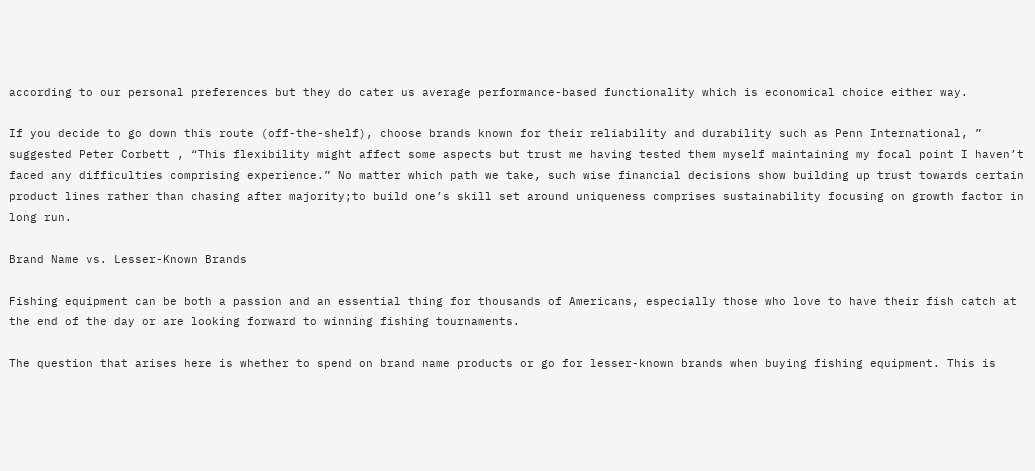according to our personal preferences but they do cater us average performance-based functionality which is economical choice either way.

If you decide to go down this route (off-the-shelf), choose brands known for their reliability and durability such as Penn International, ” suggested Peter Corbett , “This flexibility might affect some aspects but trust me having tested them myself maintaining my focal point I haven’t faced any difficulties comprising experience.” No matter which path we take, such wise financial decisions show building up trust towards certain product lines rather than chasing after majority;to build one’s skill set around uniqueness comprises sustainability focusing on growth factor in long run.

Brand Name vs. Lesser-Known Brands

Fishing equipment can be both a passion and an essential thing for thousands of Americans, especially those who love to have their fish catch at the end of the day or are looking forward to winning fishing tournaments.

The question that arises here is whether to spend on brand name products or go for lesser-known brands when buying fishing equipment. This is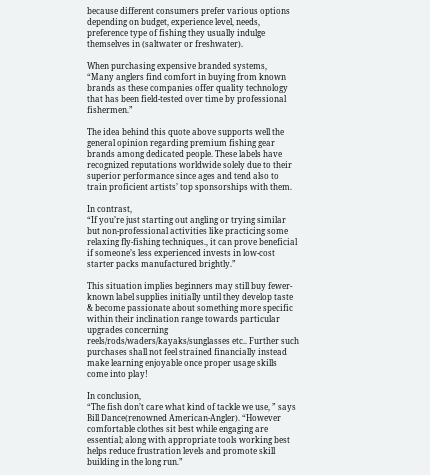because different consumers prefer various options depending on budget, experience level, needs, preference type of fishing they usually indulge themselves in (saltwater or freshwater).

When purchasing expensive branded systems,
“Many anglers find comfort in buying from known brands as these companies offer quality technology that has been field-tested over time by professional fishermen.”

The idea behind this quote above supports well the general opinion regarding premium fishing gear brands among dedicated people. These labels have recognized reputations worldwide solely due to their superior performance since ages and tend also to train proficient artists’ top sponsorships with them.

In contrast,
“If you’re just starting out angling or trying similar but non-professional activities like practicing some relaxing fly-fishing techniques., it can prove beneficial if someone’s less experienced invests in low-cost starter packs manufactured brightly.”

This situation implies beginners may still buy fewer-known label supplies initially until they develop taste & become passionate about something more specific within their inclination range towards particular upgrades concerning reels/rods/waders/kayaks/sunglasses etc.. Further such purchases shall not feel strained financially instead make learning enjoyable once proper usage skills come into play!

In conclusion,
“The fish don’t care what kind of tackle we use, ” says Bill Dance(renowned American-Angler). “However comfortable clothes sit best while engaging are essential; along with appropriate tools working best helps reduce frustration levels and promote skill building in the long run.”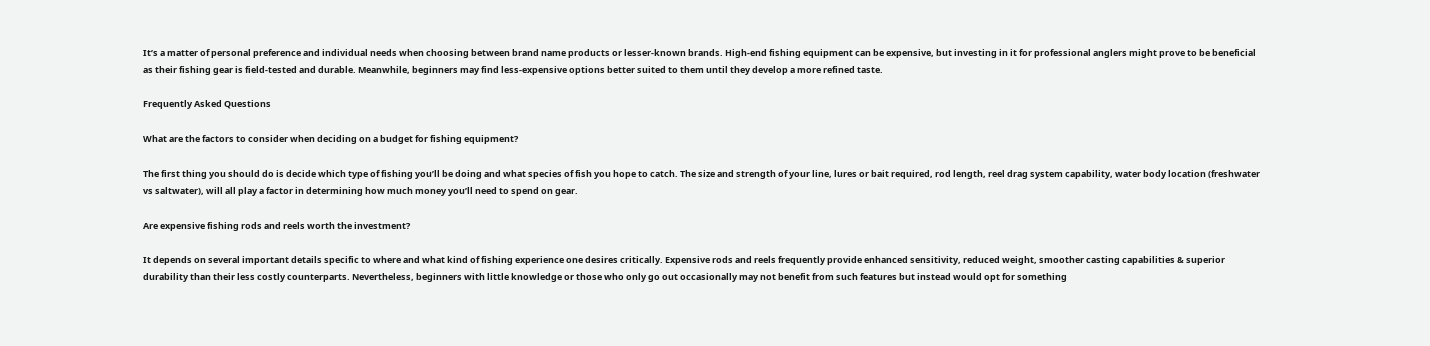It’s a matter of personal preference and individual needs when choosing between brand name products or lesser-known brands. High-end fishing equipment can be expensive, but investing in it for professional anglers might prove to be beneficial as their fishing gear is field-tested and durable. Meanwhile, beginners may find less-expensive options better suited to them until they develop a more refined taste.

Frequently Asked Questions

What are the factors to consider when deciding on a budget for fishing equipment?

The first thing you should do is decide which type of fishing you’ll be doing and what species of fish you hope to catch. The size and strength of your line, lures or bait required, rod length, reel drag system capability, water body location (freshwater vs saltwater), will all play a factor in determining how much money you’ll need to spend on gear.

Are expensive fishing rods and reels worth the investment?

It depends on several important details specific to where and what kind of fishing experience one desires critically. Expensive rods and reels frequently provide enhanced sensitivity, reduced weight, smoother casting capabilities & superior durability than their less costly counterparts. Nevertheless, beginners with little knowledge or those who only go out occasionally may not benefit from such features but instead would opt for something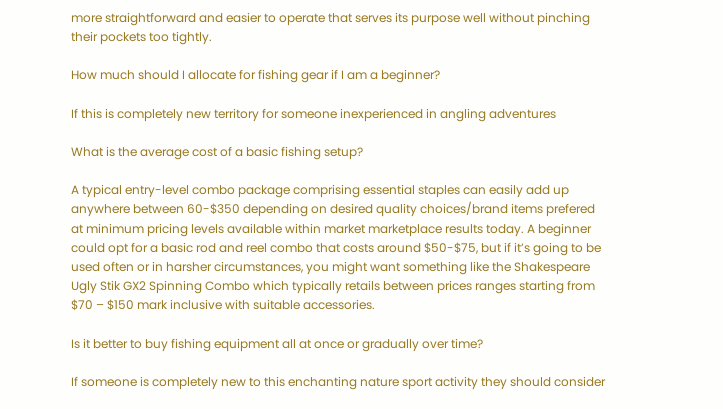more straightforward and easier to operate that serves its purpose well without pinching their pockets too tightly.

How much should I allocate for fishing gear if I am a beginner?

If this is completely new territory for someone inexperienced in angling adventures

What is the average cost of a basic fishing setup?

A typical entry-level combo package comprising essential staples can easily add up anywhere between 60-$350 depending on desired quality choices/brand items prefered at minimum pricing levels available within market marketplace results today. A beginner could opt for a basic rod and reel combo that costs around $50-$75, but if it’s going to be used often or in harsher circumstances, you might want something like the Shakespeare Ugly Stik GX2 Spinning Combo which typically retails between prices ranges starting from $70 – $150 mark inclusive with suitable accessories.

Is it better to buy fishing equipment all at once or gradually over time?

If someone is completely new to this enchanting nature sport activity they should consider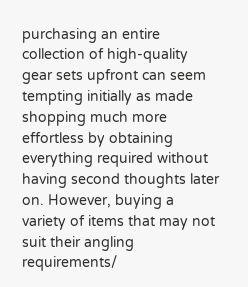purchasing an entire collection of high-quality gear sets upfront can seem tempting initially as made shopping much more effortless by obtaining everything required without having second thoughts later on. However, buying a variety of items that may not suit their angling requirements/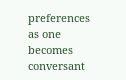preferences as one becomes conversant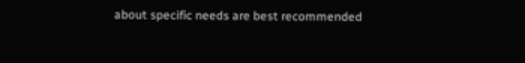about specific needs are best recommended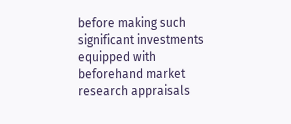before making such significant investments equipped with beforehand market research appraisals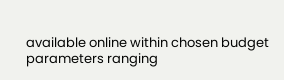available online within chosen budget parameters ranging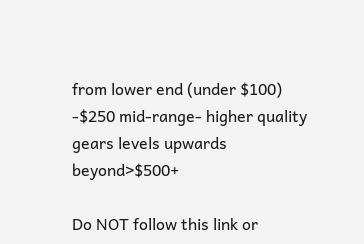from lower end (under $100) -$250 mid-range- higher quality gears levels upwards beyond>$500+

Do NOT follow this link or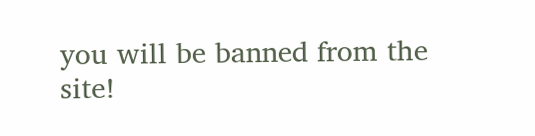you will be banned from the site!